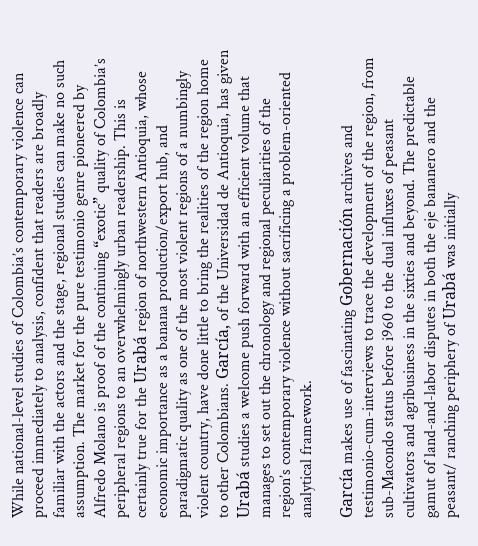While national-level studies of Colombia’s contemporary violence can proceed immediately to analysis, confident that readers are broadly familiar with the actors and the stage, regional studies can make no such assumption. The market for the pure testimonio genre pioneered by Alfredo Molano is proof of the continuing “exotic” quality of Colombia’s peripheral regions to an overwhelmingly urban readership. This is certainly true for the Urabá region of northwestern Antioquia, whose economic importance as a banana production/export hub, and paradigmatic quality as one of the most violent regions of a numbingly violent country, have done little to bring the realities of the region home to other Colombians. García, of the Universidad de Antioquia, has given Urabá studies a welcome push forward with an efficient volume that manages to set out the chronology and regional peculiarities of the region’s contemporary violence without sacrificing a problem-oriented analytical framework.

García makes use of fascinating Gobernación archives and testimonio-cum-interviews to trace the development of the region, from sub-Macondo status before i960 to the dual influxes of peasant cultivators and agribusiness in the sixties and beyond. The predictable gamut of land-and-labor disputes in both the eje bananero and the peasant/ ranching periphery of Urabá was initially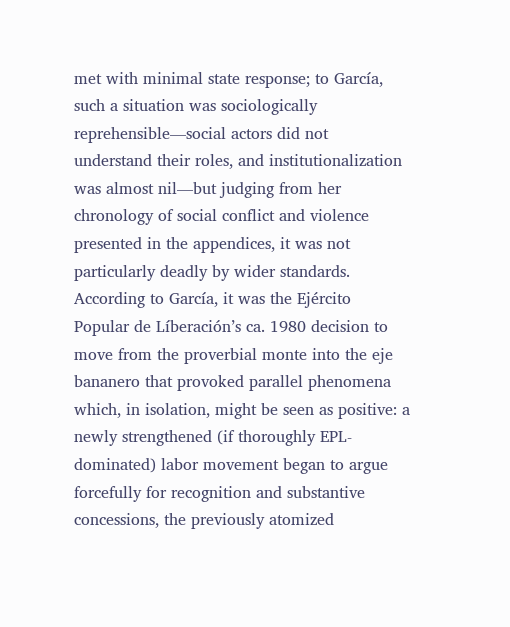met with minimal state response; to García, such a situation was sociologically reprehensible—social actors did not understand their roles, and institutionalization was almost nil—but judging from her chronology of social conflict and violence presented in the appendices, it was not particularly deadly by wider standards. According to García, it was the Ejército Popular de Líberación’s ca. 1980 decision to move from the proverbial monte into the eje bananero that provoked parallel phenomena which, in isolation, might be seen as positive: a newly strengthened (if thoroughly EPL-dominated) labor movement began to argue forcefully for recognition and substantive concessions, the previously atomized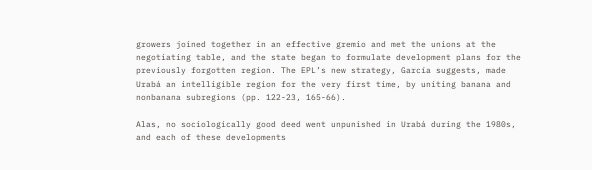growers joined together in an effective gremio and met the unions at the negotiating table, and the state began to formulate development plans for the previously forgotten region. The EPL’s new strategy, García suggests, made Urabá an intelligible region for the very first time, by uniting banana and nonbanana subregions (pp. 122-23, 165-66).

Alas, no sociologically good deed went unpunished in Urabá during the 1980s, and each of these developments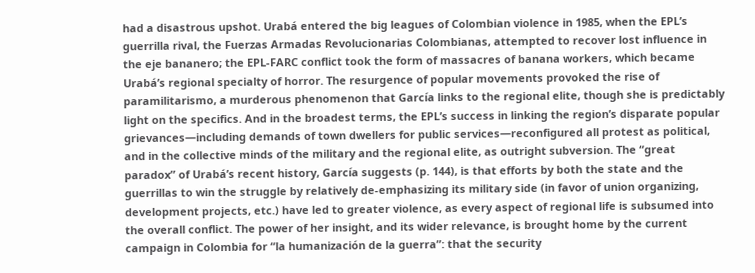had a disastrous upshot. Urabá entered the big leagues of Colombian violence in 1985, when the EPL’s guerrilla rival, the Fuerzas Armadas Revolucionarias Colombianas, attempted to recover lost influence in the eje bananero; the EPL-FARC conflict took the form of massacres of banana workers, which became Urabá’s regional specialty of horror. The resurgence of popular movements provoked the rise of paramilitarismo, a murderous phenomenon that García links to the regional elite, though she is predictably light on the specifics. And in the broadest terms, the EPL’s success in linking the region’s disparate popular grievances—including demands of town dwellers for public services—reconfigured all protest as political, and in the collective minds of the military and the regional elite, as outright subversion. The “great paradox” of Urabá’s recent history, García suggests (p. 144), is that efforts by both the state and the guerrillas to win the struggle by relatively de-emphasizing its military side (in favor of union organizing, development projects, etc.) have led to greater violence, as every aspect of regional life is subsumed into the overall conflict. The power of her insight, and its wider relevance, is brought home by the current campaign in Colombia for “la humanización de la guerra”: that the security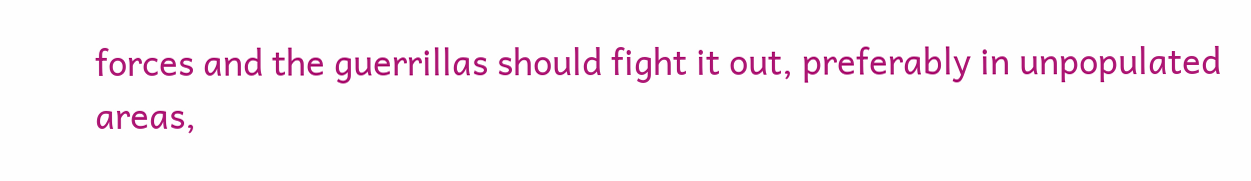forces and the guerrillas should fight it out, preferably in unpopulated areas,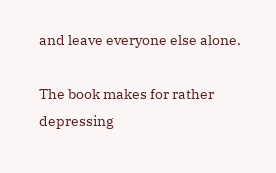and leave everyone else alone.

The book makes for rather depressing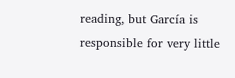reading, but García is responsible for very little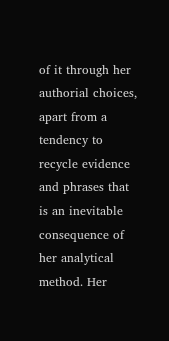of it through her authorial choices, apart from a tendency to recycle evidence and phrases that is an inevitable consequence of her analytical method. Her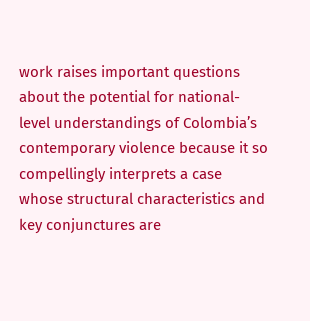work raises important questions about the potential for national-level understandings of Colombia’s contemporary violence because it so compellingly interprets a case whose structural characteristics and key conjunctures are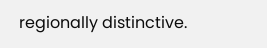regionally distinctive.